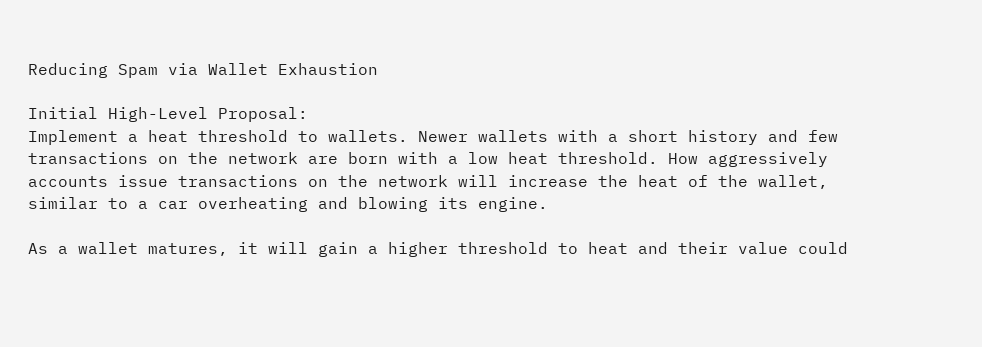Reducing Spam via Wallet Exhaustion

Initial High-Level Proposal:
Implement a heat threshold to wallets. Newer wallets with a short history and few transactions on the network are born with a low heat threshold. How aggressively accounts issue transactions on the network will increase the heat of the wallet, similar to a car overheating and blowing its engine.

As a wallet matures, it will gain a higher threshold to heat and their value could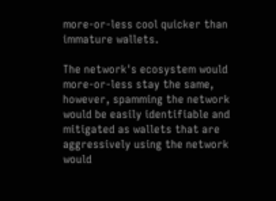more-or-less cool quicker than immature wallets.

The network's ecosystem would more-or-less stay the same, however, spamming the network would be easily identifiable and mitigated as wallets that are aggressively using the network would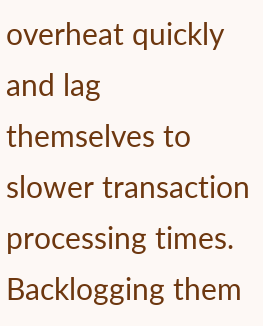overheat quickly and lag themselves to slower transaction processing times. Backlogging them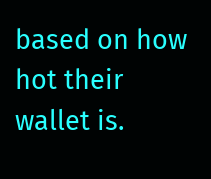based on how hot their wallet is.